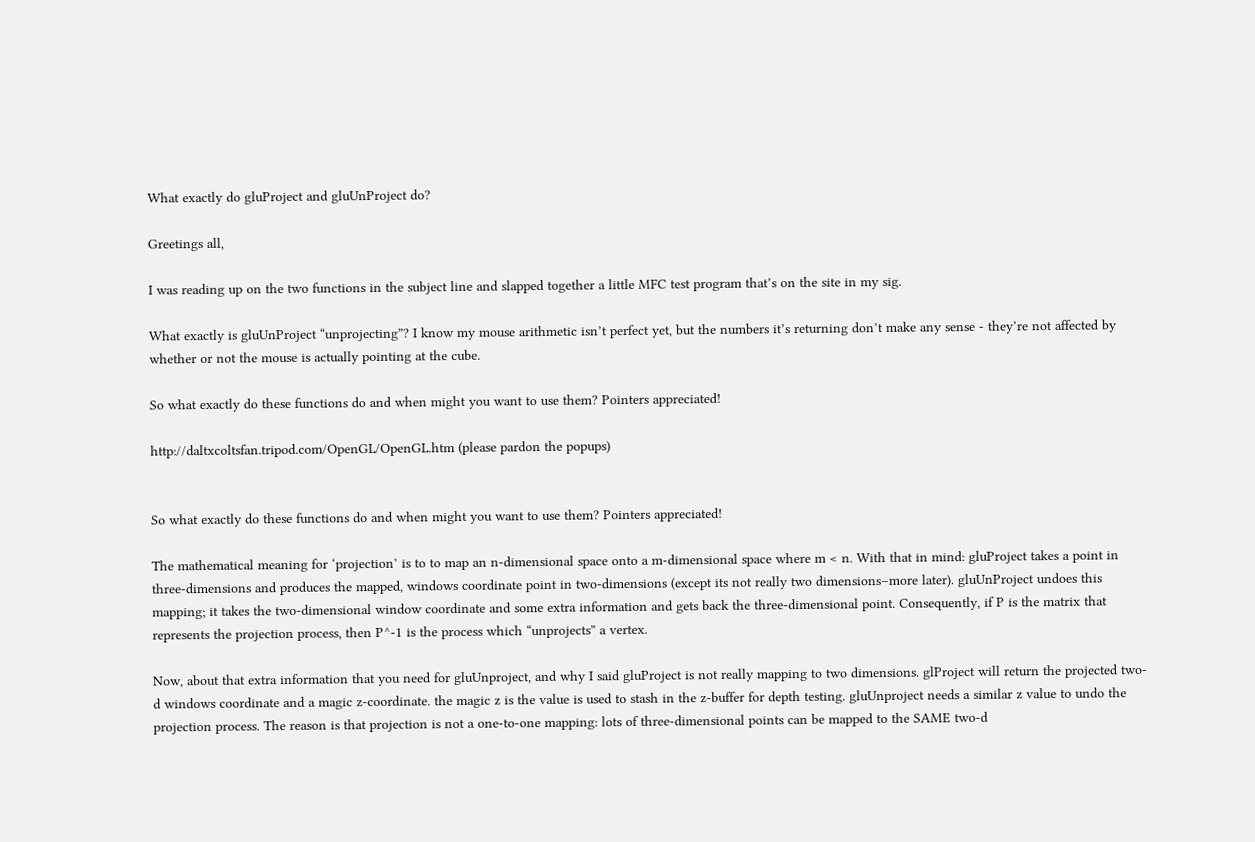What exactly do gluProject and gluUnProject do?

Greetings all,

I was reading up on the two functions in the subject line and slapped together a little MFC test program that’s on the site in my sig.

What exactly is gluUnProject “unprojecting”? I know my mouse arithmetic isn’t perfect yet, but the numbers it’s returning don’t make any sense - they’re not affected by whether or not the mouse is actually pointing at the cube.

So what exactly do these functions do and when might you want to use them? Pointers appreciated!

http://daltxcoltsfan.tripod.com/OpenGL/OpenGL.htm (please pardon the popups)


So what exactly do these functions do and when might you want to use them? Pointers appreciated!

The mathematical meaning for ‘projection’ is to to map an n-dimensional space onto a m-dimensional space where m < n. With that in mind: gluProject takes a point in three-dimensions and produces the mapped, windows coordinate point in two-dimensions (except its not really two dimensions–more later). gluUnProject undoes this mapping; it takes the two-dimensional window coordinate and some extra information and gets back the three-dimensional point. Consequently, if P is the matrix that represents the projection process, then P^-1 is the process which “unprojects” a vertex.

Now, about that extra information that you need for gluUnproject, and why I said gluProject is not really mapping to two dimensions. glProject will return the projected two-d windows coordinate and a magic z-coordinate. the magic z is the value is used to stash in the z-buffer for depth testing. gluUnproject needs a similar z value to undo the projection process. The reason is that projection is not a one-to-one mapping: lots of three-dimensional points can be mapped to the SAME two-d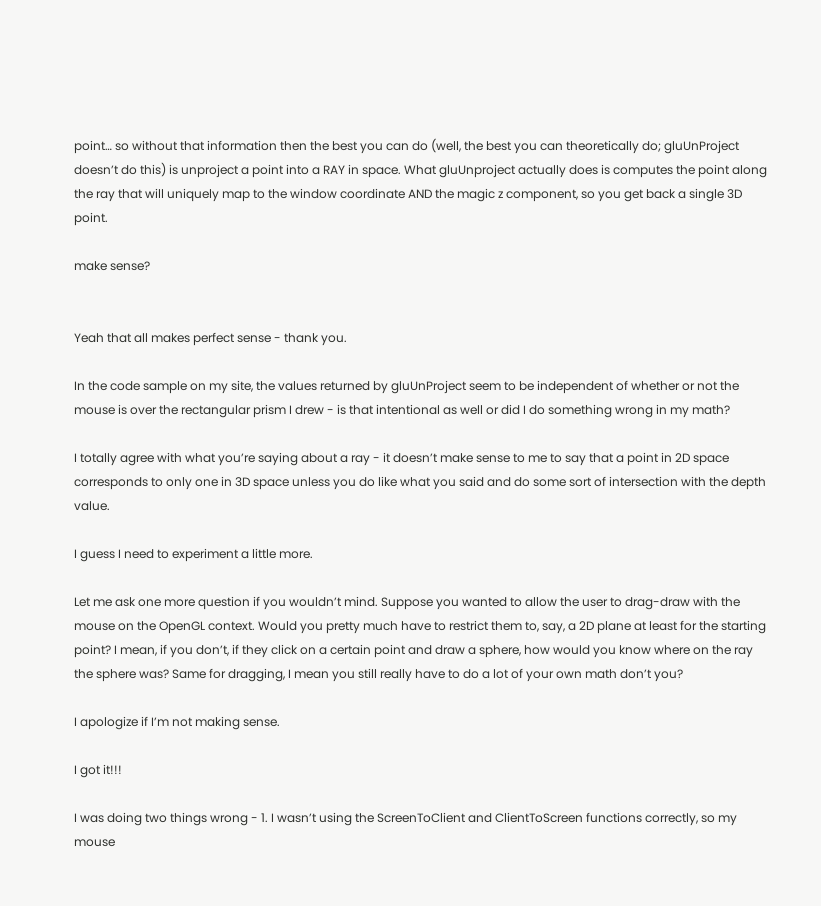point… so without that information then the best you can do (well, the best you can theoretically do; gluUnProject doesn’t do this) is unproject a point into a RAY in space. What gluUnproject actually does is computes the point along the ray that will uniquely map to the window coordinate AND the magic z component, so you get back a single 3D point.

make sense?


Yeah that all makes perfect sense - thank you.

In the code sample on my site, the values returned by gluUnProject seem to be independent of whether or not the mouse is over the rectangular prism I drew - is that intentional as well or did I do something wrong in my math?

I totally agree with what you’re saying about a ray - it doesn’t make sense to me to say that a point in 2D space corresponds to only one in 3D space unless you do like what you said and do some sort of intersection with the depth value.

I guess I need to experiment a little more.

Let me ask one more question if you wouldn’t mind. Suppose you wanted to allow the user to drag-draw with the mouse on the OpenGL context. Would you pretty much have to restrict them to, say, a 2D plane at least for the starting point? I mean, if you don’t, if they click on a certain point and draw a sphere, how would you know where on the ray the sphere was? Same for dragging, I mean you still really have to do a lot of your own math don’t you?

I apologize if I’m not making sense.

I got it!!!

I was doing two things wrong - 1. I wasn’t using the ScreenToClient and ClientToScreen functions correctly, so my mouse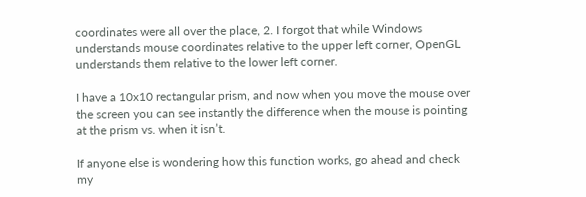coordinates were all over the place, 2. I forgot that while Windows understands mouse coordinates relative to the upper left corner, OpenGL understands them relative to the lower left corner.

I have a 10x10 rectangular prism, and now when you move the mouse over the screen you can see instantly the difference when the mouse is pointing at the prism vs. when it isn’t.

If anyone else is wondering how this function works, go ahead and check my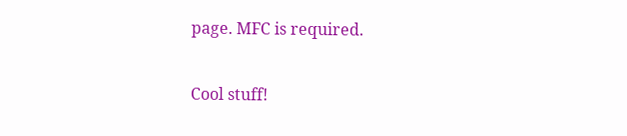page. MFC is required.

Cool stuff!